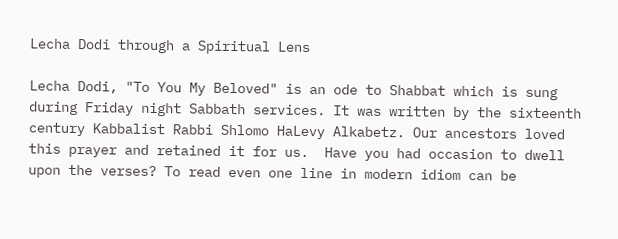Lecha Dodi through a Spiritual Lens

Lecha Dodi, "To You My Beloved" is an ode to Shabbat which is sung during Friday night Sabbath services. It was written by the sixteenth century Kabbalist Rabbi Shlomo HaLevy Alkabetz. Our ancestors loved this prayer and retained it for us.  Have you had occasion to dwell upon the verses? To read even one line in modern idiom can be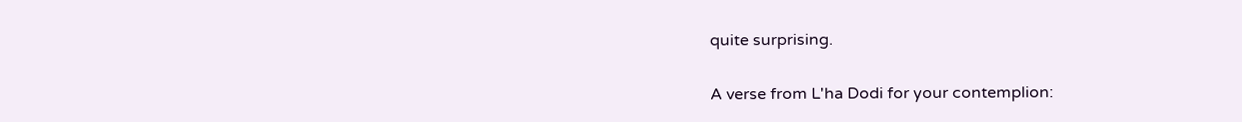quite surprising.

A verse from L'ha Dodi for your contemplion: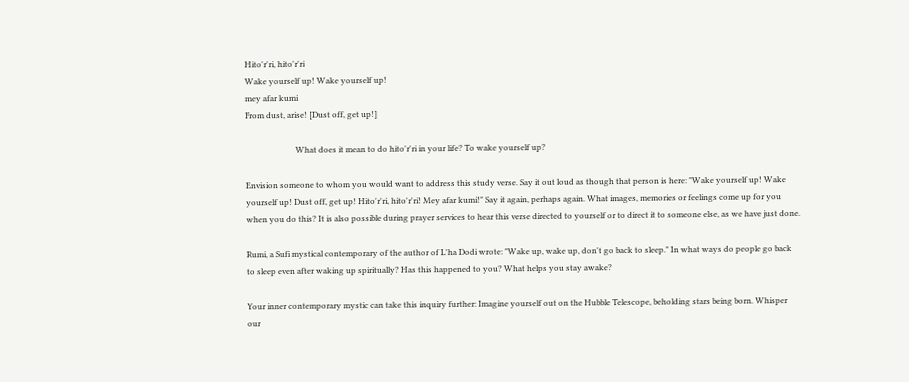Hito'r'ri, hito'r'ri
Wake yourself up! Wake yourself up!
mey afar kumi
From dust, arise! [Dust off, get up!]

                         What does it mean to do hito'r'ri in your life? To wake yourself up?

Envision someone to whom you would want to address this study verse. Say it out loud as though that person is here: "Wake yourself up! Wake yourself up! Dust off, get up! Hito'r'ri, hito'r'ri! Mey afar kumi!" Say it again, perhaps again. What images, memories or feelings come up for you when you do this? It is also possible during prayer services to hear this verse directed to yourself or to direct it to someone else, as we have just done.

Rumi, a Sufi mystical contemporary of the author of L'ha Dodi wrote: "Wake up, wake up, don't go back to sleep." In what ways do people go back to sleep even after waking up spiritually? Has this happened to you? What helps you stay awake?

Your inner contemporary mystic can take this inquiry further: Imagine yourself out on the Hubble Telescope, beholding stars being born. Whisper our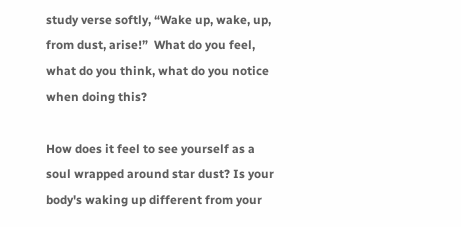study verse softly, “Wake up, wake, up, from dust, arise!”  What do you feel, what do you think, what do you notice when doing this?

How does it feel to see yourself as a soul wrapped around star dust? Is your body's waking up different from your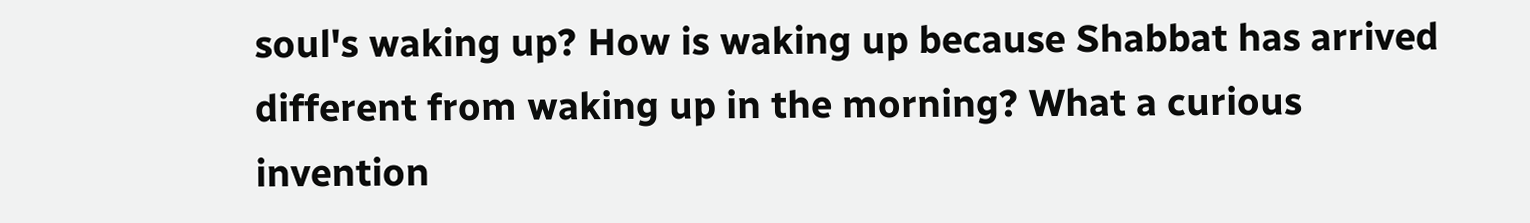soul's waking up? How is waking up because Shabbat has arrived different from waking up in the morning? What a curious invention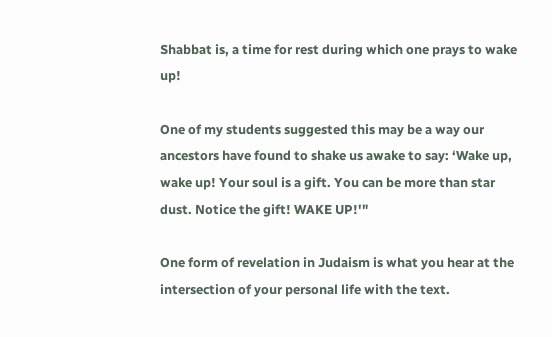Shabbat is, a time for rest during which one prays to wake up!

One of my students suggested this may be a way our ancestors have found to shake us awake to say: ‘Wake up, wake up! Your soul is a gift. You can be more than star dust. Notice the gift! WAKE UP!'"

One form of revelation in Judaism is what you hear at the intersection of your personal life with the text.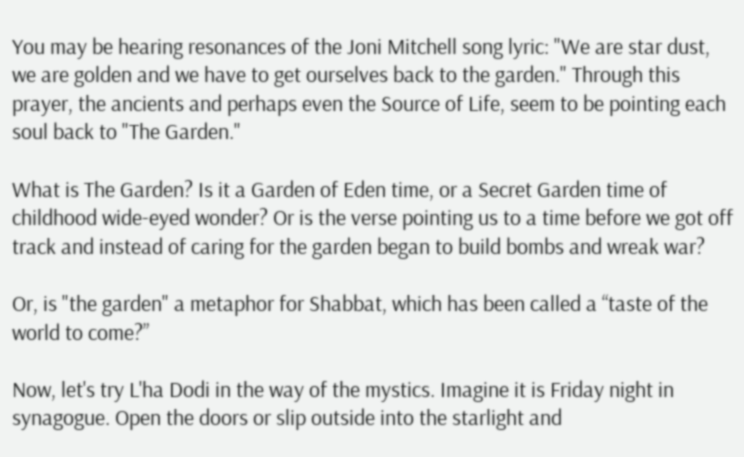You may be hearing resonances of the Joni Mitchell song lyric: "We are star dust, we are golden and we have to get ourselves back to the garden." Through this prayer, the ancients and perhaps even the Source of Life, seem to be pointing each soul back to "The Garden."

What is The Garden? Is it a Garden of Eden time, or a Secret Garden time of childhood wide-eyed wonder? Or is the verse pointing us to a time before we got off track and instead of caring for the garden began to build bombs and wreak war?

Or, is "the garden" a metaphor for Shabbat, which has been called a “taste of the world to come?”

Now, let's try L'ha Dodi in the way of the mystics. Imagine it is Friday night in synagogue. Open the doors or slip outside into the starlight and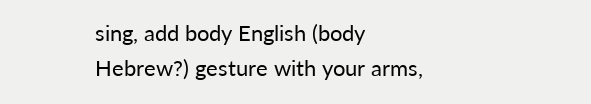sing, add body English (body Hebrew?) gesture with your arms,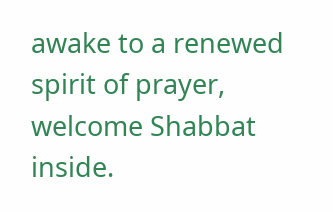awake to a renewed spirit of prayer, welcome Shabbat inside.